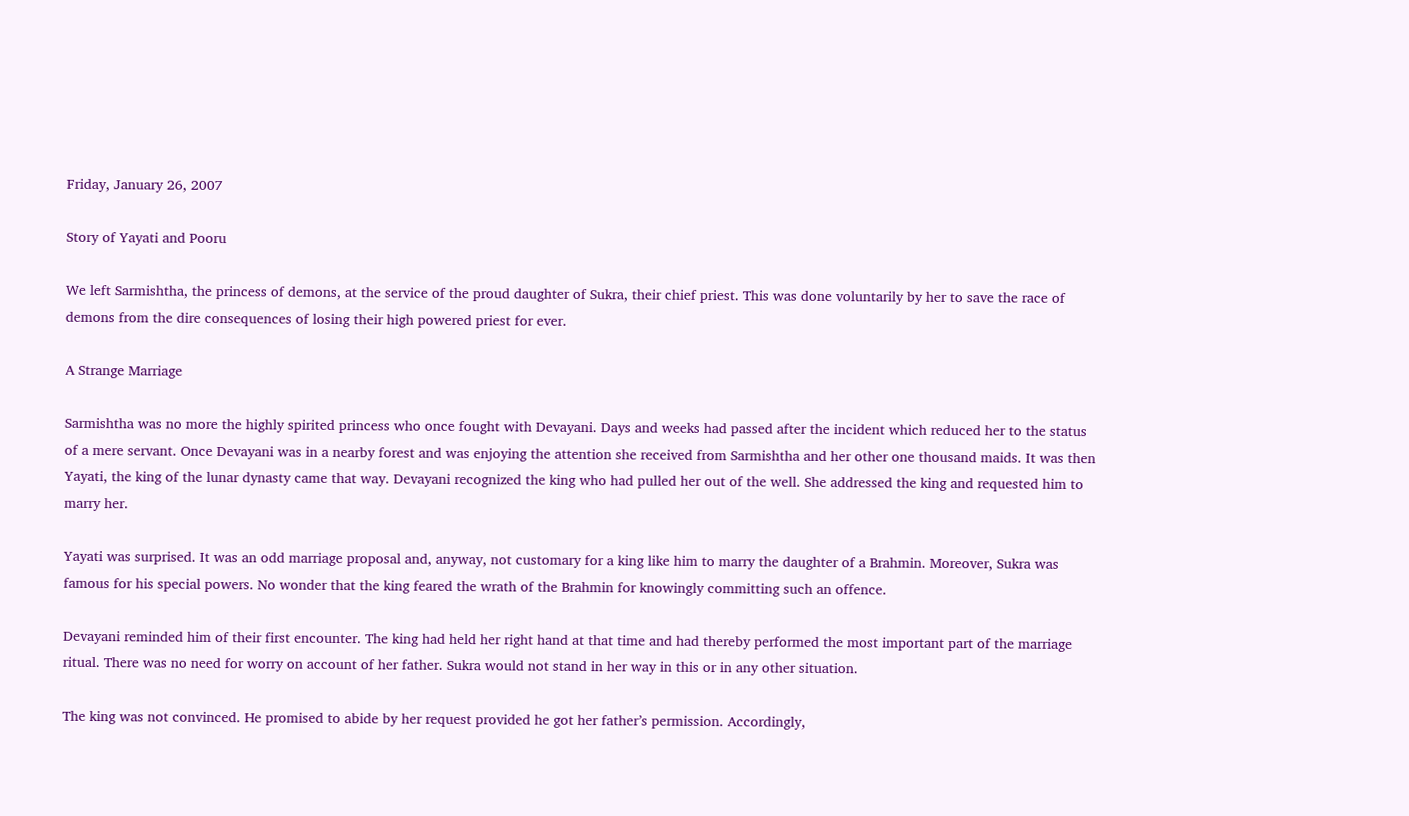Friday, January 26, 2007

Story of Yayati and Pooru

We left Sarmishtha, the princess of demons, at the service of the proud daughter of Sukra, their chief priest. This was done voluntarily by her to save the race of demons from the dire consequences of losing their high powered priest for ever.

A Strange Marriage

Sarmishtha was no more the highly spirited princess who once fought with Devayani. Days and weeks had passed after the incident which reduced her to the status of a mere servant. Once Devayani was in a nearby forest and was enjoying the attention she received from Sarmishtha and her other one thousand maids. It was then Yayati, the king of the lunar dynasty came that way. Devayani recognized the king who had pulled her out of the well. She addressed the king and requested him to marry her.

Yayati was surprised. It was an odd marriage proposal and, anyway, not customary for a king like him to marry the daughter of a Brahmin. Moreover, Sukra was famous for his special powers. No wonder that the king feared the wrath of the Brahmin for knowingly committing such an offence.

Devayani reminded him of their first encounter. The king had held her right hand at that time and had thereby performed the most important part of the marriage ritual. There was no need for worry on account of her father. Sukra would not stand in her way in this or in any other situation.

The king was not convinced. He promised to abide by her request provided he got her father’s permission. Accordingly,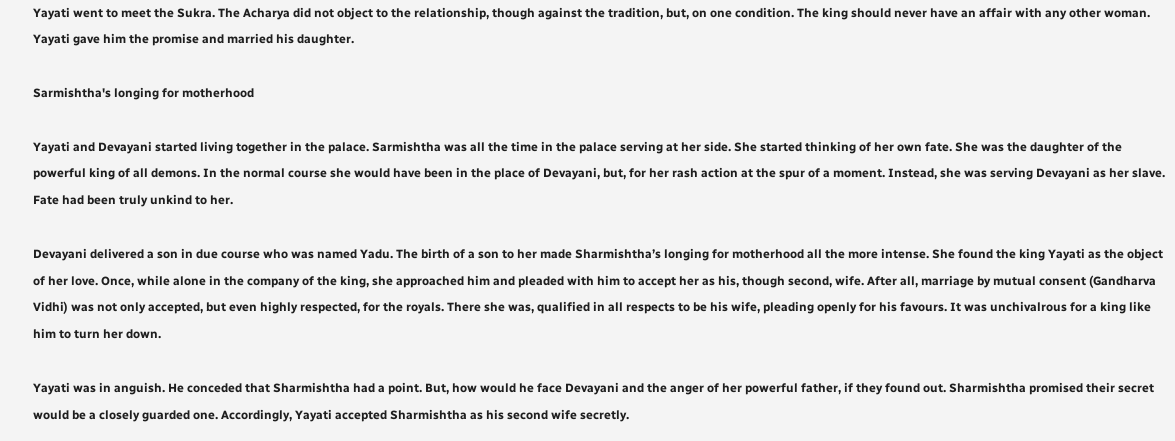Yayati went to meet the Sukra. The Acharya did not object to the relationship, though against the tradition, but, on one condition. The king should never have an affair with any other woman. Yayati gave him the promise and married his daughter.

Sarmishtha's longing for motherhood

Yayati and Devayani started living together in the palace. Sarmishtha was all the time in the palace serving at her side. She started thinking of her own fate. She was the daughter of the powerful king of all demons. In the normal course she would have been in the place of Devayani, but, for her rash action at the spur of a moment. Instead, she was serving Devayani as her slave. Fate had been truly unkind to her.

Devayani delivered a son in due course who was named Yadu. The birth of a son to her made Sharmishtha’s longing for motherhood all the more intense. She found the king Yayati as the object of her love. Once, while alone in the company of the king, she approached him and pleaded with him to accept her as his, though second, wife. After all, marriage by mutual consent (Gandharva Vidhi) was not only accepted, but even highly respected, for the royals. There she was, qualified in all respects to be his wife, pleading openly for his favours. It was unchivalrous for a king like him to turn her down.

Yayati was in anguish. He conceded that Sharmishtha had a point. But, how would he face Devayani and the anger of her powerful father, if they found out. Sharmishtha promised their secret would be a closely guarded one. Accordingly, Yayati accepted Sharmishtha as his second wife secretly.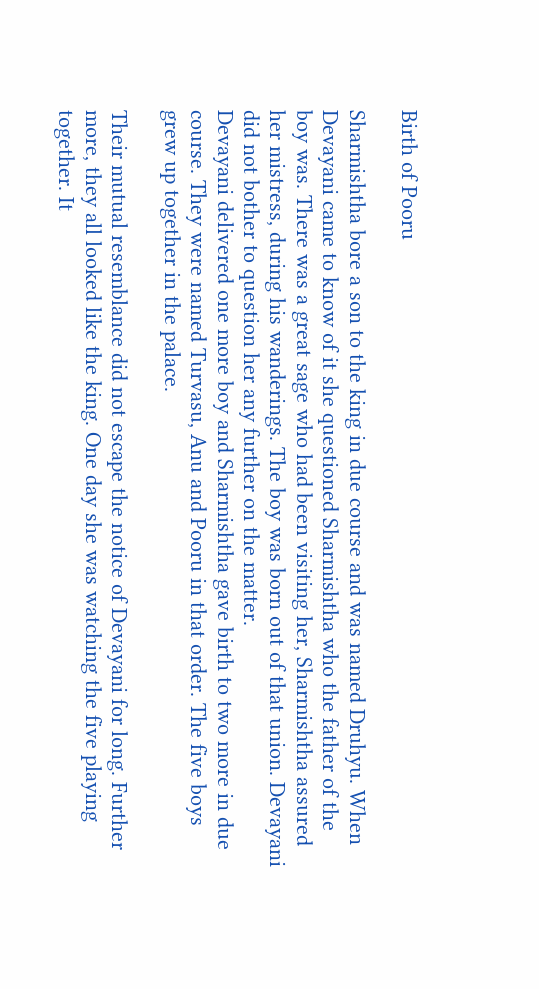Birth of Pooru

Sharmishtha bore a son to the king in due course and was named Druhyu. When Devayani came to know of it she questioned Sharmishtha who the father of the boy was. There was a great sage who had been visiting her, Sharmishtha assured her mistress, during his wanderings. The boy was born out of that union. Devayani did not bother to question her any further on the matter.
Devayani delivered one more boy and Sharmishtha gave birth to two more in due course. They were named Turvasu, Anu and Pooru in that order. The five boys grew up together in the palace.

Their mutual resemblance did not escape the notice of Devayani for long. Further more, they all looked like the king. One day she was watching the five playing together. It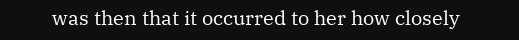was then that it occurred to her how closely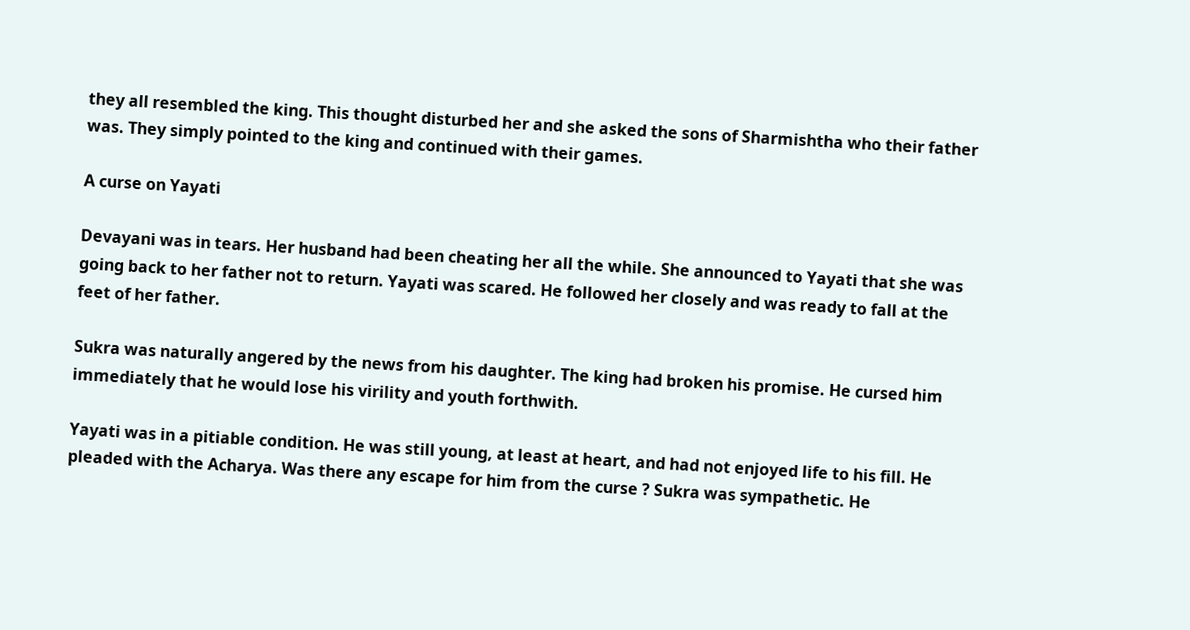they all resembled the king. This thought disturbed her and she asked the sons of Sharmishtha who their father was. They simply pointed to the king and continued with their games.

A curse on Yayati

Devayani was in tears. Her husband had been cheating her all the while. She announced to Yayati that she was going back to her father not to return. Yayati was scared. He followed her closely and was ready to fall at the feet of her father.

Sukra was naturally angered by the news from his daughter. The king had broken his promise. He cursed him immediately that he would lose his virility and youth forthwith.

Yayati was in a pitiable condition. He was still young, at least at heart, and had not enjoyed life to his fill. He pleaded with the Acharya. Was there any escape for him from the curse ? Sukra was sympathetic. He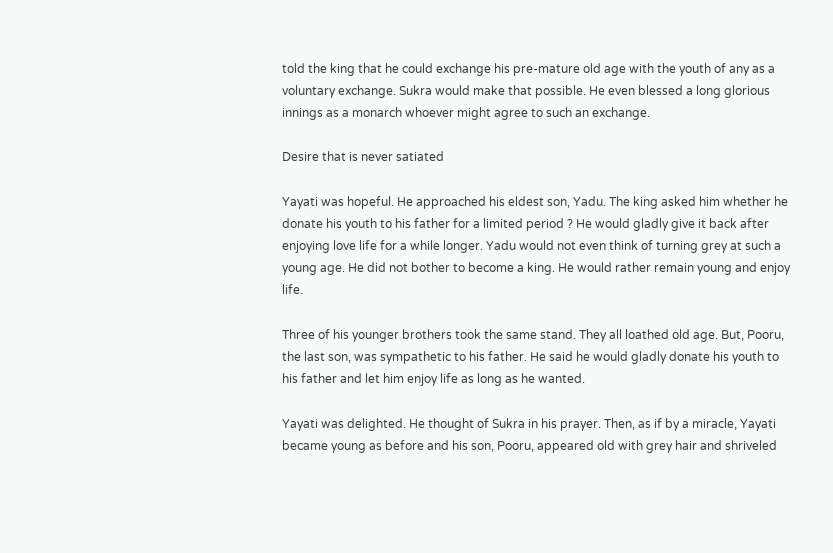told the king that he could exchange his pre-mature old age with the youth of any as a voluntary exchange. Sukra would make that possible. He even blessed a long glorious innings as a monarch whoever might agree to such an exchange.

Desire that is never satiated

Yayati was hopeful. He approached his eldest son, Yadu. The king asked him whether he donate his youth to his father for a limited period ? He would gladly give it back after enjoying love life for a while longer. Yadu would not even think of turning grey at such a young age. He did not bother to become a king. He would rather remain young and enjoy life.

Three of his younger brothers took the same stand. They all loathed old age. But, Pooru, the last son, was sympathetic to his father. He said he would gladly donate his youth to his father and let him enjoy life as long as he wanted.

Yayati was delighted. He thought of Sukra in his prayer. Then, as if by a miracle, Yayati became young as before and his son, Pooru, appeared old with grey hair and shriveled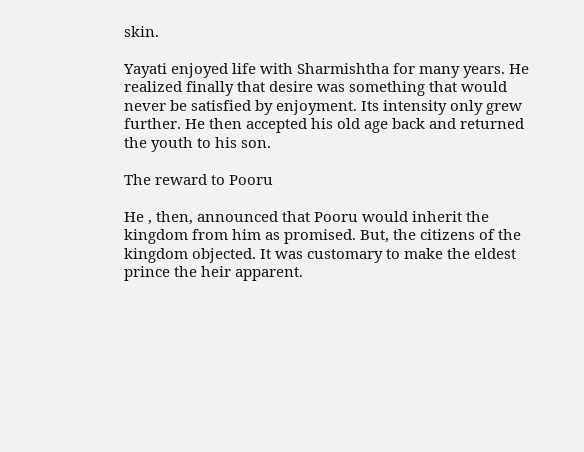skin.

Yayati enjoyed life with Sharmishtha for many years. He realized finally that desire was something that would never be satisfied by enjoyment. Its intensity only grew further. He then accepted his old age back and returned the youth to his son.

The reward to Pooru

He , then, announced that Pooru would inherit the kingdom from him as promised. But, the citizens of the kingdom objected. It was customary to make the eldest prince the heir apparent.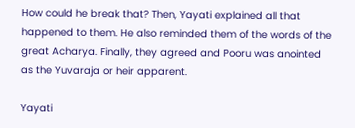How could he break that? Then, Yayati explained all that happened to them. He also reminded them of the words of the great Acharya. Finally, they agreed and Pooru was anointed as the Yuvaraja or heir apparent.

Yayati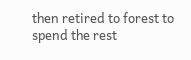then retired to forest to spend the rest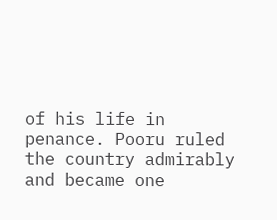of his life in penance. Pooru ruled the country admirably and became one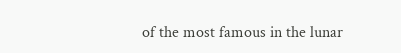of the most famous in the lunar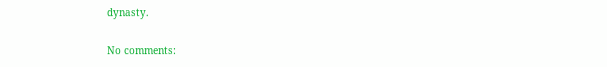dynasty.

No comments: